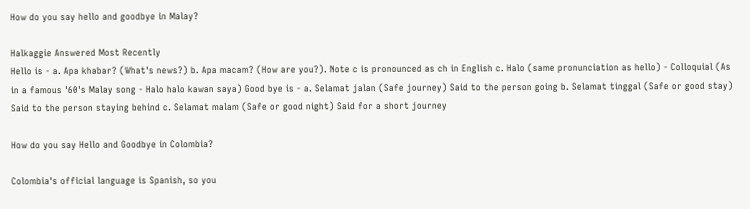How do you say hello and goodbye in Malay?

Halkaggie Answered Most Recently
Hello is - a. Apa khabar? (What's news?) b. Apa macam? (How are you?). Note c is pronounced as ch in English c. Halo (same pronunciation as hello) - Colloquial (As in a famous '60's Malay song - Halo halo kawan saya) Good bye is - a. Selamat jalan (Safe journey) Said to the person going b. Selamat tinggal (Safe or good stay) Said to the person staying behind c. Selamat malam (Safe or good night) Said for a short journey

How do you say Hello and Goodbye in Colombia?

Colombia's official language is Spanish, so you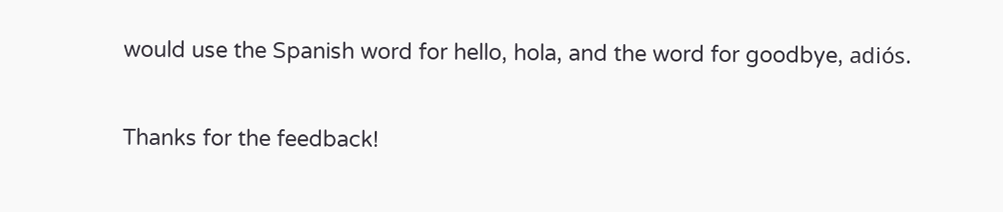would use the Spanish word for hello, hola, and the word for goodbye, adiós.

Thanks for the feedback!